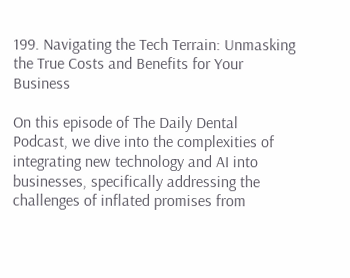199. Navigating the Tech Terrain: Unmasking the True Costs and Benefits for Your Business

On this episode of The Daily Dental Podcast, we dive into the complexities of integrating new technology and AI into businesses, specifically addressing the challenges of inflated promises from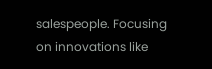salespeople. Focusing on innovations like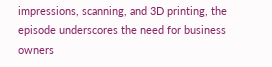impressions, scanning, and 3D printing, the episode underscores the need for business owners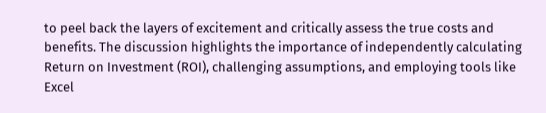to peel back the layers of excitement and critically assess the true costs and benefits. The discussion highlights the importance of independently calculating Return on Investment (ROI), challenging assumptions, and employing tools like Excel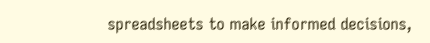spreadsheets to make informed decisions,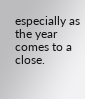especially as the year comes to a close.